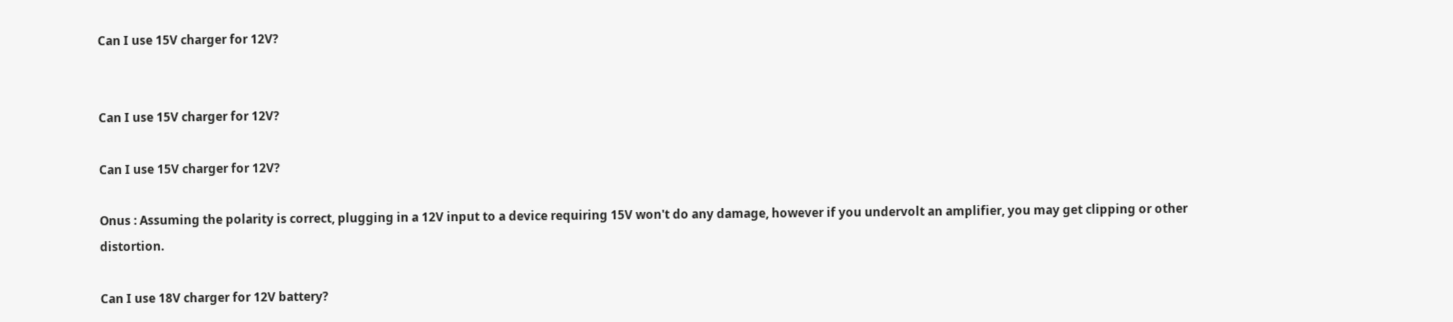Can I use 15V charger for 12V?


Can I use 15V charger for 12V?

Can I use 15V charger for 12V?

Onus : Assuming the polarity is correct, plugging in a 12V input to a device requiring 15V won't do any damage, however if you undervolt an amplifier, you may get clipping or other distortion.

Can I use 18V charger for 12V battery?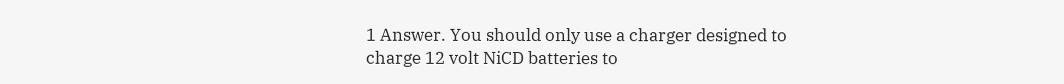1 Answer. You should only use a charger designed to charge 12 volt NiCD batteries to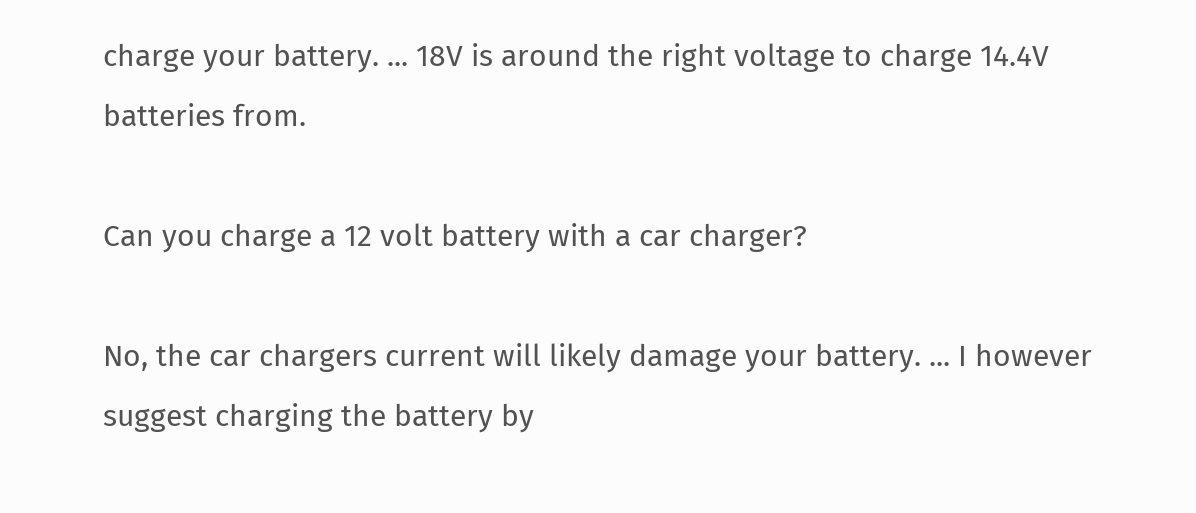charge your battery. ... 18V is around the right voltage to charge 14.4V batteries from.

Can you charge a 12 volt battery with a car charger?

No, the car chargers current will likely damage your battery. ... I however suggest charging the battery by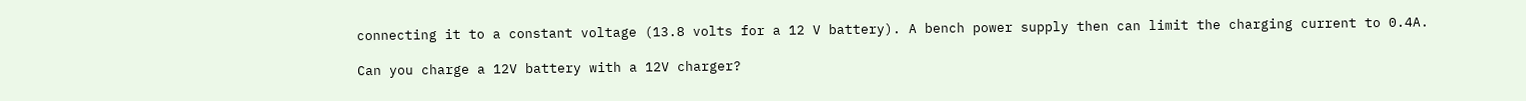connecting it to a constant voltage (13.8 volts for a 12 V battery). A bench power supply then can limit the charging current to 0.4A.

Can you charge a 12V battery with a 12V charger?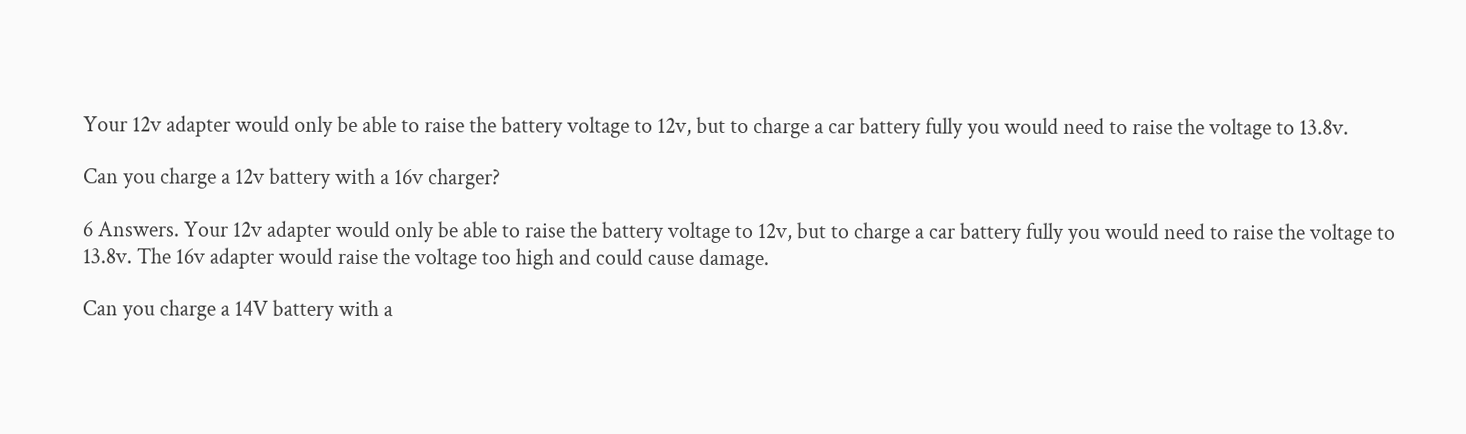Your 12v adapter would only be able to raise the battery voltage to 12v, but to charge a car battery fully you would need to raise the voltage to 13.8v.

Can you charge a 12v battery with a 16v charger?

6 Answers. Your 12v adapter would only be able to raise the battery voltage to 12v, but to charge a car battery fully you would need to raise the voltage to 13.8v. The 16v adapter would raise the voltage too high and could cause damage.

Can you charge a 14V battery with a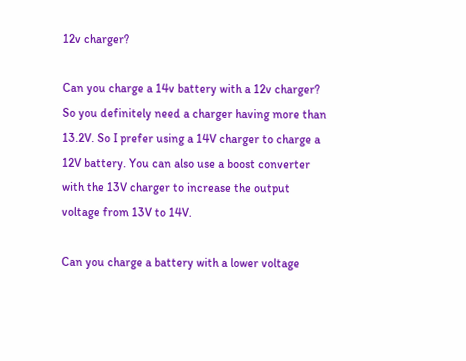12v charger?

Can you charge a 14v battery with a 12v charger? So you definitely need a charger having more than 13.2V. So I prefer using a 14V charger to charge a 12V battery. You can also use a boost converter with the 13V charger to increase the output voltage from 13V to 14V.

Can you charge a battery with a lower voltage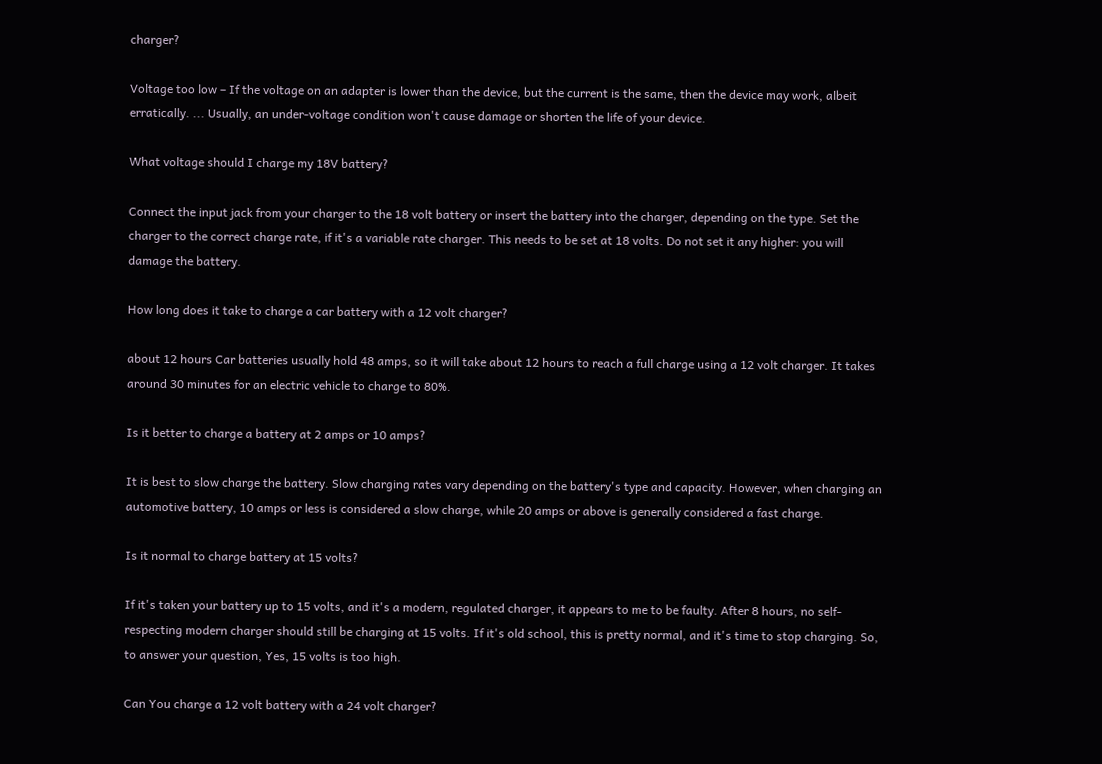charger?

Voltage too low – If the voltage on an adapter is lower than the device, but the current is the same, then the device may work, albeit erratically. ... Usually, an under-voltage condition won't cause damage or shorten the life of your device.

What voltage should I charge my 18V battery?

Connect the input jack from your charger to the 18 volt battery or insert the battery into the charger, depending on the type. Set the charger to the correct charge rate, if it's a variable rate charger. This needs to be set at 18 volts. Do not set it any higher: you will damage the battery.

How long does it take to charge a car battery with a 12 volt charger?

about 12 hours Car batteries usually hold 48 amps, so it will take about 12 hours to reach a full charge using a 12 volt charger. It takes around 30 minutes for an electric vehicle to charge to 80%.

Is it better to charge a battery at 2 amps or 10 amps?

It is best to slow charge the battery. Slow charging rates vary depending on the battery's type and capacity. However, when charging an automotive battery, 10 amps or less is considered a slow charge, while 20 amps or above is generally considered a fast charge.

Is it normal to charge battery at 15 volts?

If it's taken your battery up to 15 volts, and it's a modern, regulated charger, it appears to me to be faulty. After 8 hours, no self-respecting modern charger should still be charging at 15 volts. If it's old school, this is pretty normal, and it's time to stop charging. So, to answer your question, Yes, 15 volts is too high.

Can You charge a 12 volt battery with a 24 volt charger?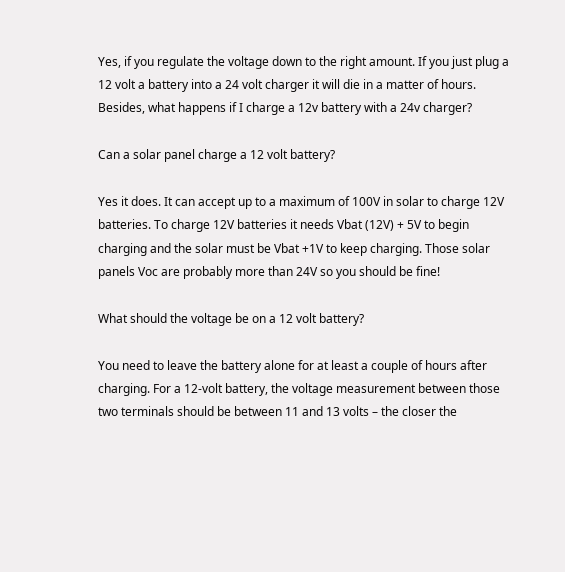Yes, if you regulate the voltage down to the right amount. If you just plug a 12 volt a battery into a 24 volt charger it will die in a matter of hours. Besides, what happens if I charge a 12v battery with a 24v charger?

Can a solar panel charge a 12 volt battery?

Yes it does. It can accept up to a maximum of 100V in solar to charge 12V batteries. To charge 12V batteries it needs Vbat (12V) + 5V to begin charging and the solar must be Vbat +1V to keep charging. Those solar panels Voc are probably more than 24V so you should be fine!

What should the voltage be on a 12 volt battery?

You need to leave the battery alone for at least a couple of hours after charging. For a 12-volt battery, the voltage measurement between those two terminals should be between 11 and 13 volts – the closer the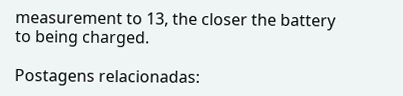measurement to 13, the closer the battery to being charged.

Postagens relacionadas: